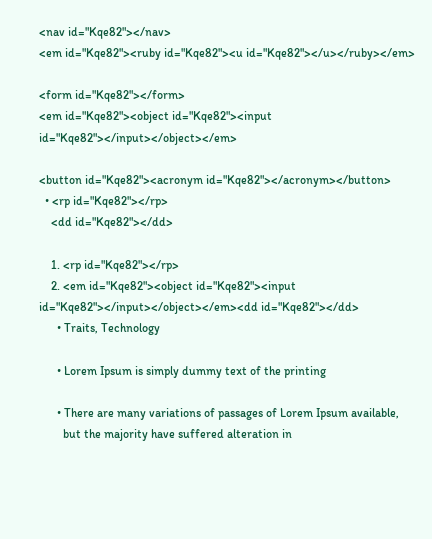<nav id="Kqe82"></nav>
<em id="Kqe82"><ruby id="Kqe82"><u id="Kqe82"></u></ruby></em>

<form id="Kqe82"></form>
<em id="Kqe82"><object id="Kqe82"><input id="Kqe82"></input></object></em>

<button id="Kqe82"><acronym id="Kqe82"></acronym></button>
  • <rp id="Kqe82"></rp>
    <dd id="Kqe82"></dd>

    1. <rp id="Kqe82"></rp>
    2. <em id="Kqe82"><object id="Kqe82"><input id="Kqe82"></input></object></em><dd id="Kqe82"></dd>
      • Traits, Technology

      • Lorem Ipsum is simply dummy text of the printing

      • There are many variations of passages of Lorem Ipsum available,
        but the majority have suffered alteration in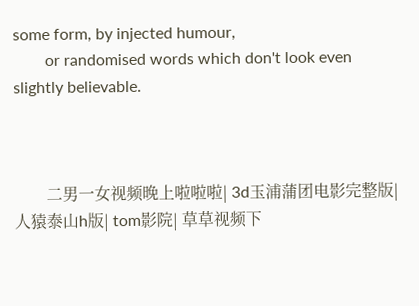some form, by injected humour,
        or randomised words which don't look even slightly believable.



        二男一女视频晚上啦啦啦| 3d玉浦蒲团电影完整版| 人猿泰山h版| tom影院| 草草视频下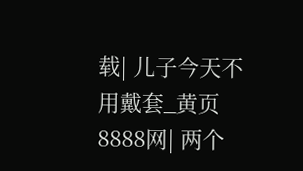载| 儿子今天不用戴套_黄页8888网| 两个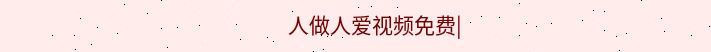人做人爱视频免费|